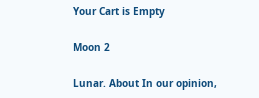Your Cart is Empty

Moon 2

Lunar. About In our opinion,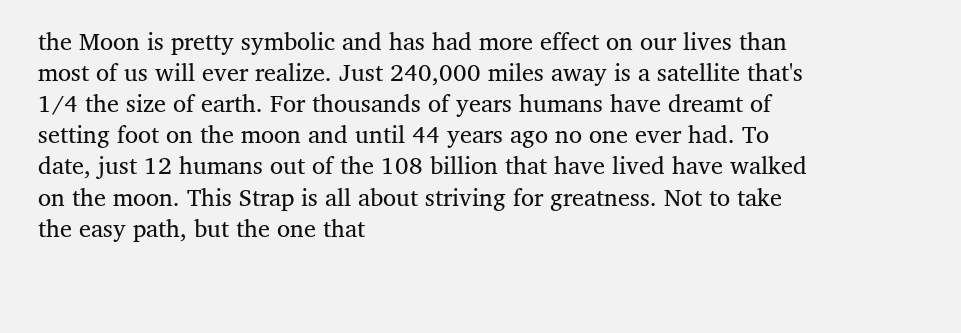the Moon is pretty symbolic and has had more effect on our lives than most of us will ever realize. Just 240,000 miles away is a satellite that's 1/4 the size of earth. For thousands of years humans have dreamt of setting foot on the moon and until 44 years ago no one ever had. To date, just 12 humans out of the 108 billion that have lived have walked on the moon. This Strap is all about striving for greatness. Not to take the easy path, but the one that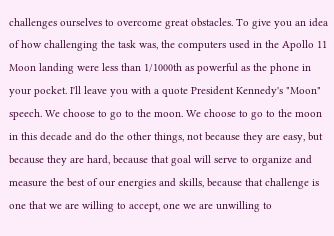challenges ourselves to overcome great obstacles. To give you an idea of how challenging the task was, the computers used in the Apollo 11 Moon landing were less than 1/1000th as powerful as the phone in your pocket. I'll leave you with a quote President Kennedy's "Moon" speech. We choose to go to the moon. We choose to go to the moon in this decade and do the other things, not because they are easy, but because they are hard, because that goal will serve to organize and measure the best of our energies and skills, because that challenge is one that we are willing to accept, one we are unwilling to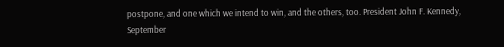postpone, and one which we intend to win, and the others, too. President John F. Kennedy, September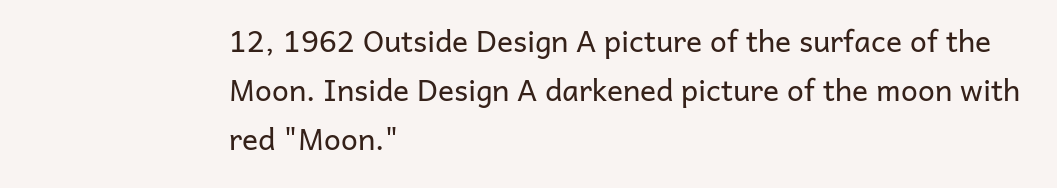12, 1962 Outside Design A picture of the surface of the Moon. Inside Design A darkened picture of the moon with red "Moon."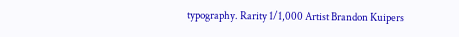typography. Rarity 1/1,000 Artist Brandon Kuipers